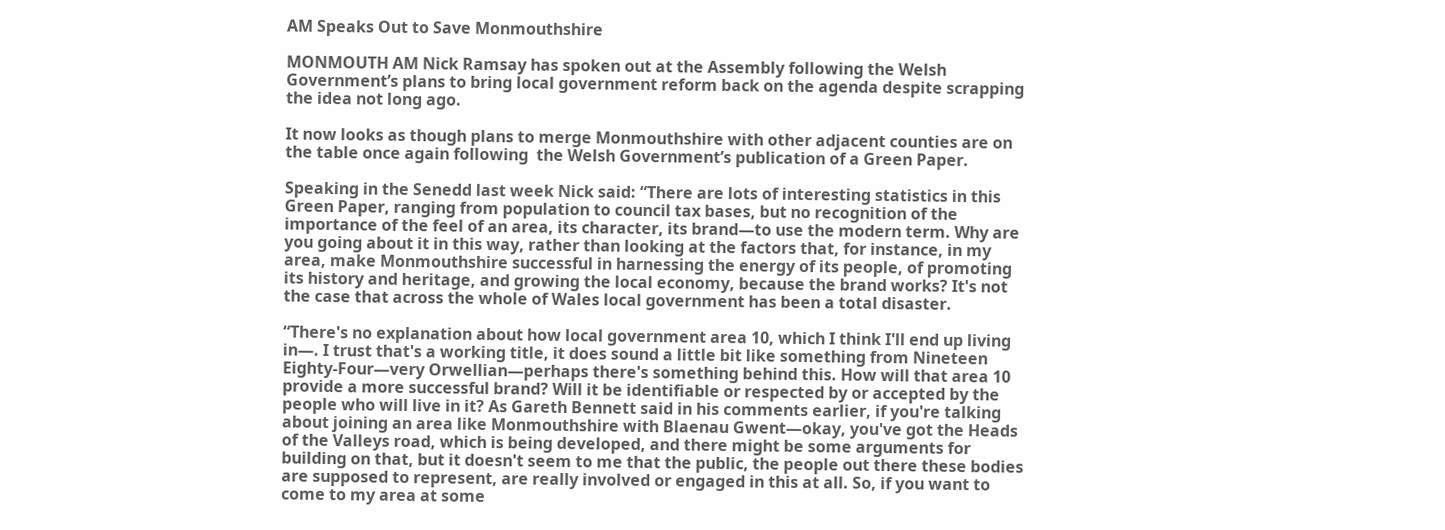AM Speaks Out to Save Monmouthshire

MONMOUTH AM Nick Ramsay has spoken out at the Assembly following the Welsh Government’s plans to bring local government reform back on the agenda despite scrapping the idea not long ago.

It now looks as though plans to merge Monmouthshire with other adjacent counties are on the table once again following  the Welsh Government’s publication of a Green Paper.

Speaking in the Senedd last week Nick said: “There are lots of interesting statistics in this Green Paper, ranging from population to council tax bases, but no recognition of the importance of the feel of an area, its character, its brand—to use the modern term. Why are you going about it in this way, rather than looking at the factors that, for instance, in my area, make Monmouthshire successful in harnessing the energy of its people, of promoting its history and heritage, and growing the local economy, because the brand works? It's not the case that across the whole of Wales local government has been a total disaster.

“There's no explanation about how local government area 10, which I think I'll end up living in—. I trust that's a working title, it does sound a little bit like something from Nineteen Eighty-Four—very Orwellian—perhaps there's something behind this. How will that area 10 provide a more successful brand? Will it be identifiable or respected by or accepted by the people who will live in it? As Gareth Bennett said in his comments earlier, if you're talking about joining an area like Monmouthshire with Blaenau Gwent—okay, you've got the Heads of the Valleys road, which is being developed, and there might be some arguments for building on that, but it doesn't seem to me that the public, the people out there these bodies are supposed to represent, are really involved or engaged in this at all. So, if you want to come to my area at some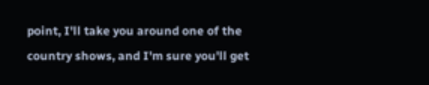point, I'll take you around one of the country shows, and I'm sure you'll get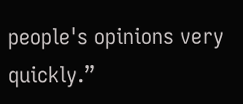people's opinions very quickly.”